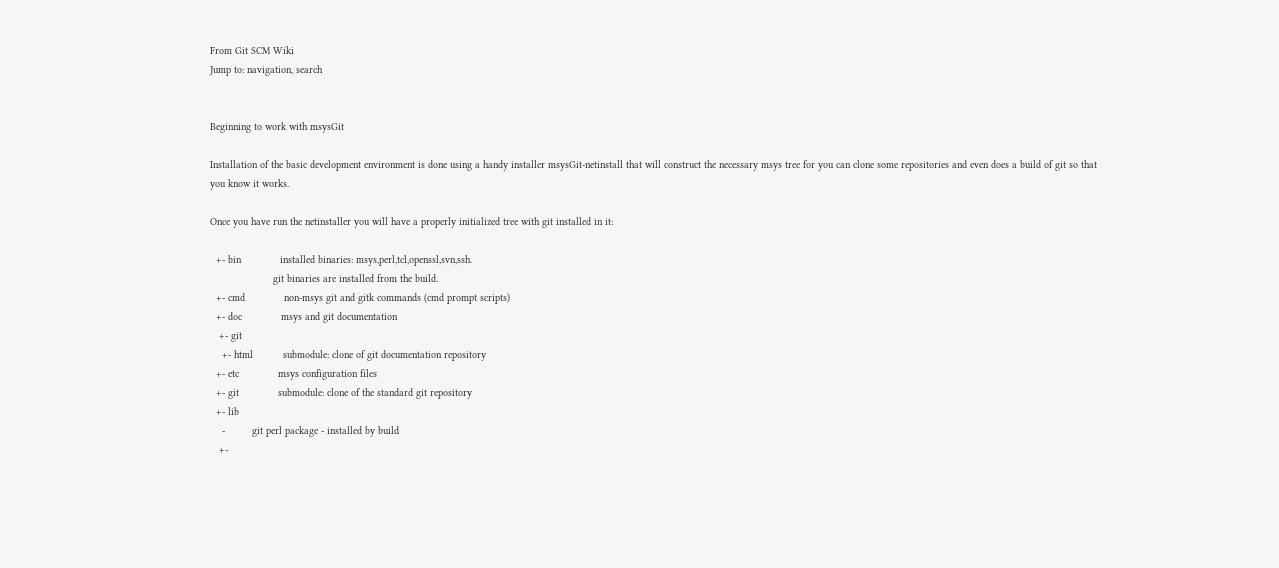From Git SCM Wiki
Jump to: navigation, search


Beginning to work with msysGit

Installation of the basic development environment is done using a handy installer msysGit-netinstall that will construct the necessary msys tree for you can clone some repositories and even does a build of git so that you know it works.

Once you have run the netinstaller you will have a properly initialized tree with git installed in it:

  +- bin             installed binaries: msys,perl,tcl,openssl,svn,ssh.
                     git binaries are installed from the build.
  +- cmd             non-msys git and gitk commands (cmd prompt scripts)
  +- doc             msys and git documentation
   +- git
    +- html          submodule: clone of git documentation repository
  +- etc             msys configuration files
  +- git             submodule: clone of the standard git repository
  +- lib
    -         git perl package - installed by build
   +-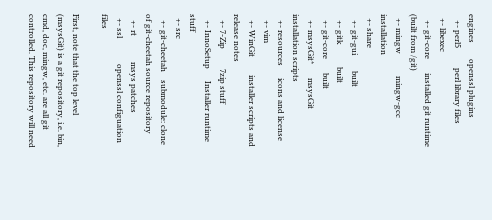engines        openssl plugins
   +- perl5          perl library files
  +- libexec
   +- git-core       installed git runtime (built from /git)
  +- mingw           mingw-gcc installation
  +- share
   +- git-gui        built
   +- gitk           built
   +- git-core       built
   +- msysGit*       msysGit installation scripts
   +- resources      icons and license
   +- vim
   +- WinGit         installer scripts and release notes
   +- 7-Zip          7zip stuff
   +- InnoSetup      Installer runtime stuff
  +- src
   +- git-cheetah    submodule: clone of git-cheetah source repository
   +- rt             msys patches
  +- ssl             openssl configuation files

First, note that the top level (msysGit) is a git repository, i.e. bin, cmd, doc, mingw, etc. are all git controlled. This repository will need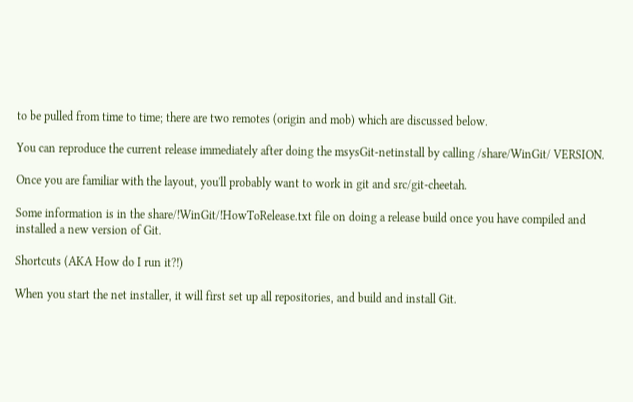to be pulled from time to time; there are two remotes (origin and mob) which are discussed below.

You can reproduce the current release immediately after doing the msysGit-netinstall by calling /share/WinGit/ VERSION.

Once you are familiar with the layout, you'll probably want to work in git and src/git-cheetah.

Some information is in the share/!WinGit/!HowToRelease.txt file on doing a release build once you have compiled and installed a new version of Git.

Shortcuts (AKA How do I run it?!)

When you start the net installer, it will first set up all repositories, and build and install Git.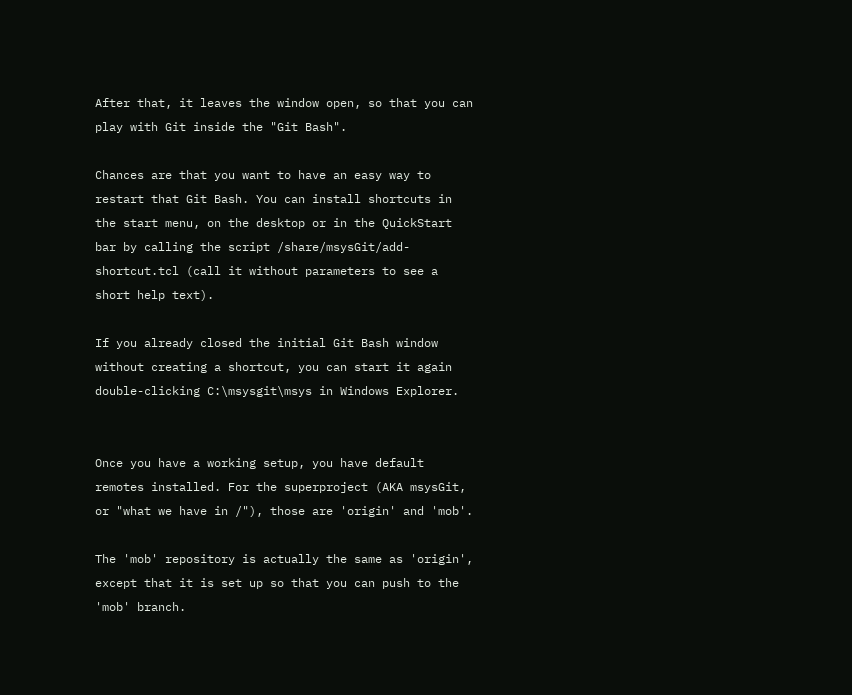After that, it leaves the window open, so that you can play with Git inside the "Git Bash".

Chances are that you want to have an easy way to restart that Git Bash. You can install shortcuts in the start menu, on the desktop or in the QuickStart bar by calling the script /share/msysGit/add-shortcut.tcl (call it without parameters to see a short help text).

If you already closed the initial Git Bash window without creating a shortcut, you can start it again double-clicking C:\msysgit\msys in Windows Explorer.


Once you have a working setup, you have default remotes installed. For the superproject (AKA msysGit, or "what we have in /"), those are 'origin' and 'mob'.

The 'mob' repository is actually the same as 'origin', except that it is set up so that you can push to the 'mob' branch.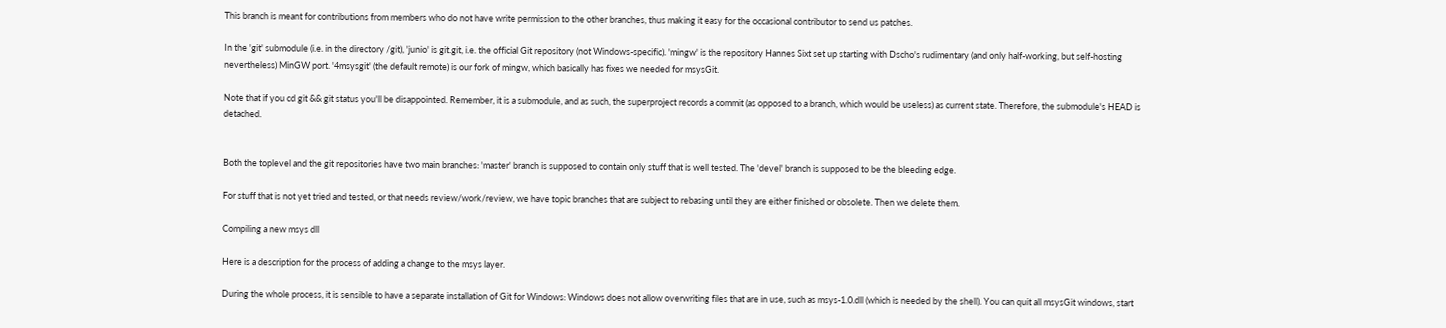This branch is meant for contributions from members who do not have write permission to the other branches, thus making it easy for the occasional contributor to send us patches.

In the 'git' submodule (i.e. in the directory /git), 'junio' is git.git, i.e. the official Git repository (not Windows-specific). 'mingw' is the repository Hannes Sixt set up starting with Dscho's rudimentary (and only half-working, but self-hosting nevertheless) MinGW port. '4msysgit' (the default remote) is our fork of mingw, which basically has fixes we needed for msysGit.

Note that if you cd git && git status you'll be disappointed. Remember, it is a submodule, and as such, the superproject records a commit (as opposed to a branch, which would be useless) as current state. Therefore, the submodule's HEAD is detached.


Both the toplevel and the git repositories have two main branches: 'master' branch is supposed to contain only stuff that is well tested. The 'devel' branch is supposed to be the bleeding edge.

For stuff that is not yet tried and tested, or that needs review/work/review, we have topic branches that are subject to rebasing until they are either finished or obsolete. Then we delete them.

Compiling a new msys dll

Here is a description for the process of adding a change to the msys layer.

During the whole process, it is sensible to have a separate installation of Git for Windows: Windows does not allow overwriting files that are in use, such as msys-1.0.dll (which is needed by the shell). You can quit all msysGit windows, start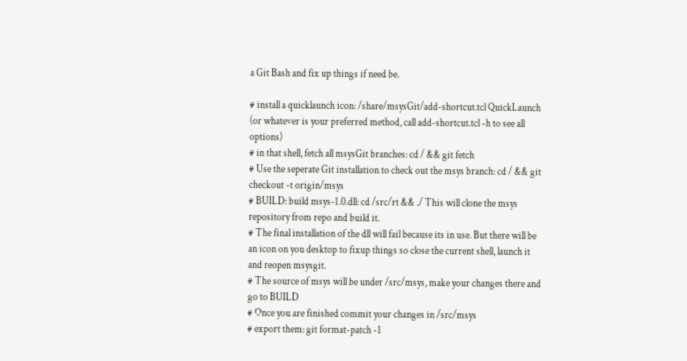a Git Bash and fix up things if need be.

# install a quicklaunch icon: /share/msysGit/add-shortcut.tcl QuickLaunch (or whatever is your preferred method, call add-shortcut.tcl -h to see all options)
# in that shell, fetch all msysGit branches: cd / && git fetch
# Use the seperate Git installation to check out the msys branch: cd / && git checkout -t origin/msys
# BUILD: build msys-1.0.dll: cd /src/rt && ./ This will clone the msys repository from repo and build it.
# The final installation of the dll will fail because its in use. But there will be an icon on you desktop to fixup things so close the current shell, launch it and reopen msysgit.
# The source of msys will be under /src/msys, make your changes there and go to BUILD
# Once you are finished commit your changes in /src/msys
# export them: git format-patch -1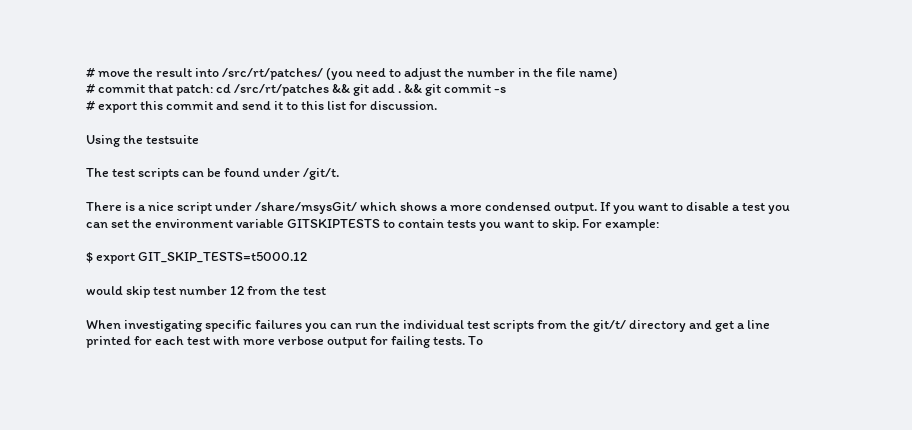# move the result into /src/rt/patches/ (you need to adjust the number in the file name)
# commit that patch: cd /src/rt/patches && git add . && git commit -s
# export this commit and send it to this list for discussion.

Using the testsuite

The test scripts can be found under /git/t.

There is a nice script under /share/msysGit/ which shows a more condensed output. If you want to disable a test you can set the environment variable GITSKIPTESTS to contain tests you want to skip. For example:

$ export GIT_SKIP_TESTS=t5000.12

would skip test number 12 from the test

When investigating specific failures you can run the individual test scripts from the git/t/ directory and get a line printed for each test with more verbose output for failing tests. To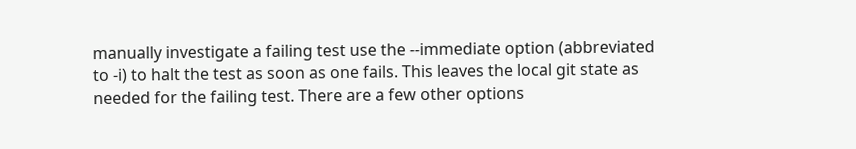manually investigate a failing test use the --immediate option (abbreviated to -i) to halt the test as soon as one fails. This leaves the local git state as needed for the failing test. There are a few other options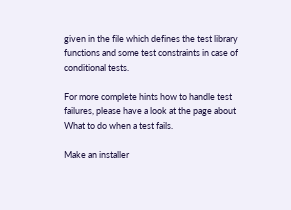given in the file which defines the test library functions and some test constraints in case of conditional tests.

For more complete hints how to handle test failures, please have a look at the page about What to do when a test fails.

Make an installer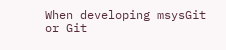When developing msysGit or Git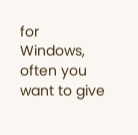for Windows, often you want to give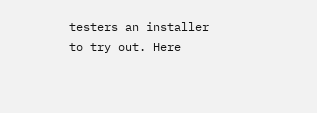testers an installer to try out. Here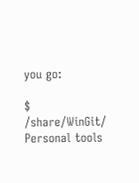you go:

$ /share/WinGit/
Personal tools